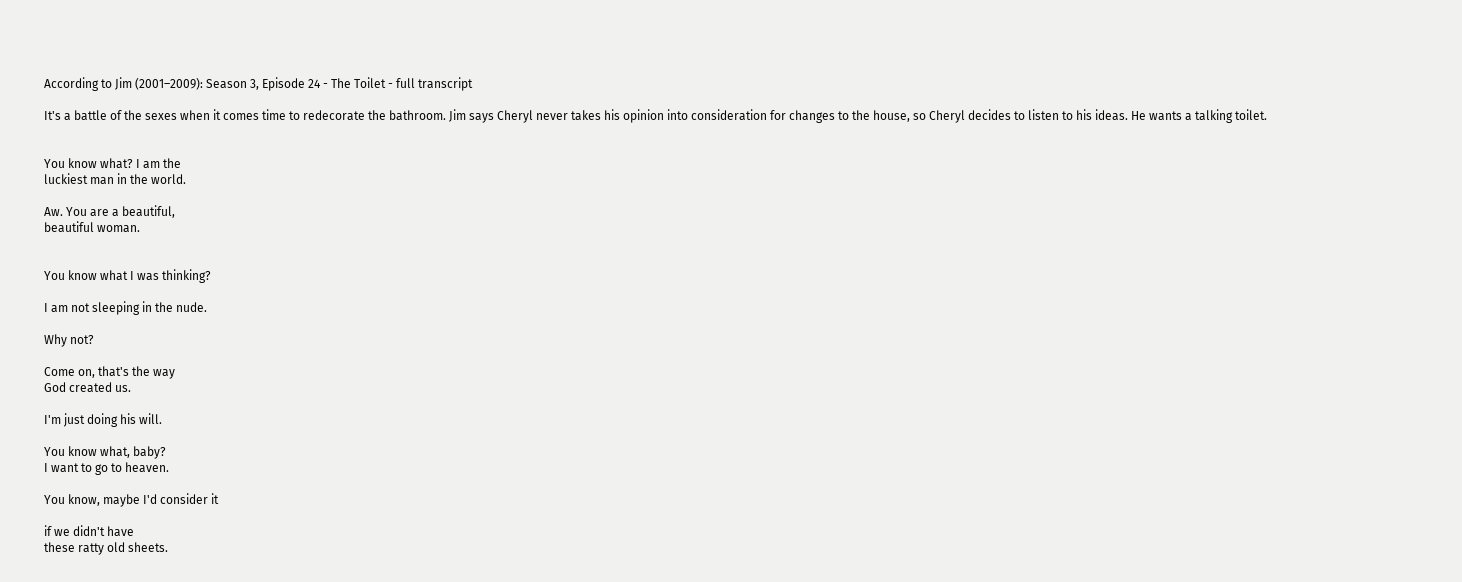According to Jim (2001–2009): Season 3, Episode 24 - The Toilet - full transcript

It's a battle of the sexes when it comes time to redecorate the bathroom. Jim says Cheryl never takes his opinion into consideration for changes to the house, so Cheryl decides to listen to his ideas. He wants a talking toilet.


You know what? I am the
luckiest man in the world.

Aw. You are a beautiful,
beautiful woman.


You know what I was thinking?

I am not sleeping in the nude.

Why not?

Come on, that's the way
God created us.

I'm just doing his will.

You know what, baby?
I want to go to heaven.

You know, maybe I'd consider it

if we didn't have
these ratty old sheets.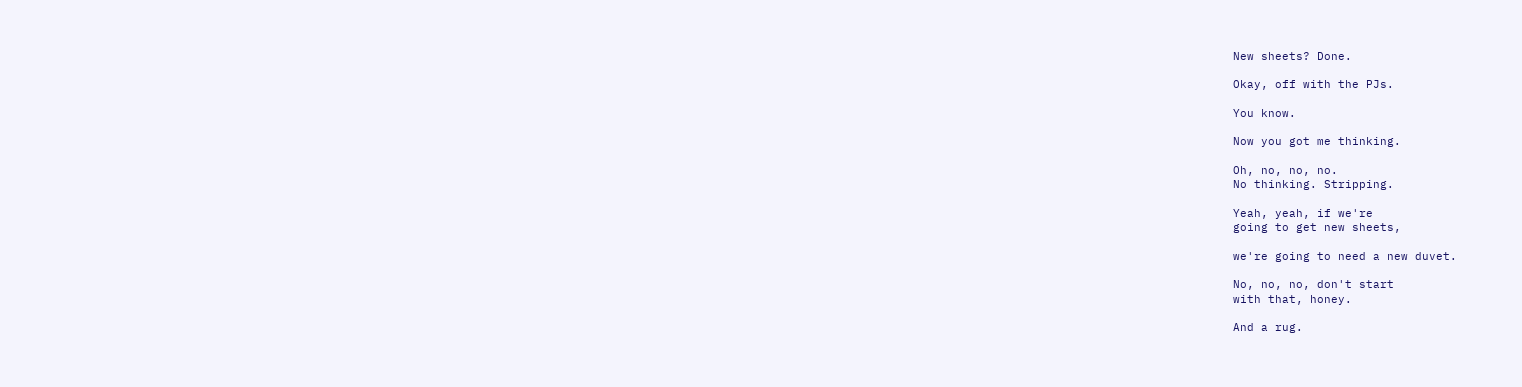New sheets? Done.

Okay, off with the PJs.

You know.

Now you got me thinking.

Oh, no, no, no.
No thinking. Stripping.

Yeah, yeah, if we're
going to get new sheets,

we're going to need a new duvet.

No, no, no, don't start
with that, honey.

And a rug.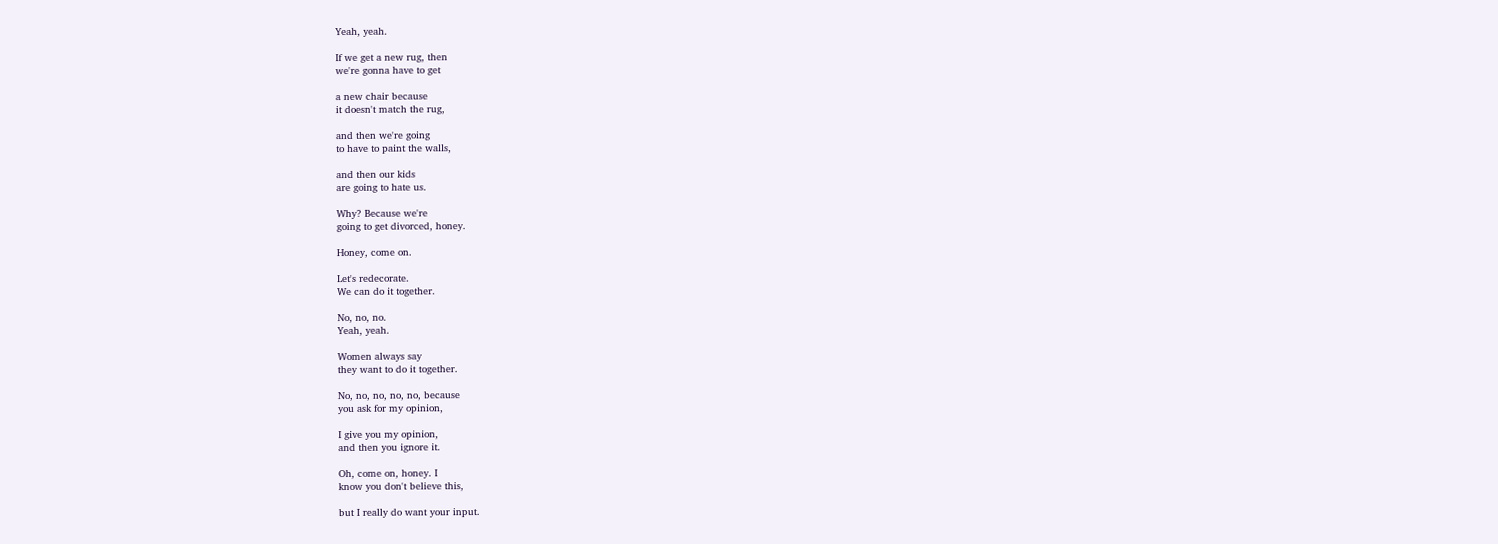Yeah, yeah.

If we get a new rug, then
we're gonna have to get

a new chair because
it doesn't match the rug,

and then we're going
to have to paint the walls,

and then our kids
are going to hate us.

Why? Because we're
going to get divorced, honey.

Honey, come on.

Let's redecorate.
We can do it together.

No, no, no.
Yeah, yeah.

Women always say
they want to do it together.

No, no, no, no, no, because
you ask for my opinion,

I give you my opinion,
and then you ignore it.

Oh, come on, honey. I
know you don't believe this,

but I really do want your input.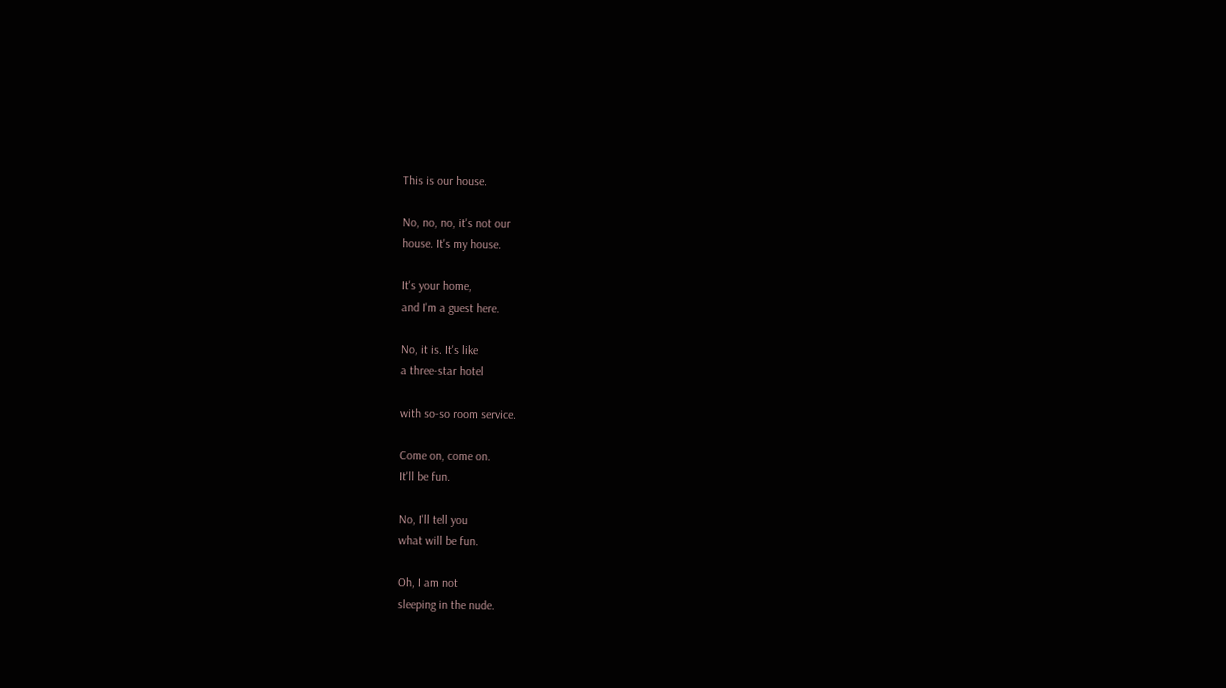This is our house.

No, no, no, it's not our
house. It's my house.

It's your home,
and I'm a guest here.

No, it is. It's like
a three-star hotel

with so-so room service.

Come on, come on.
It'll be fun.

No, I'll tell you
what will be fun.

Oh, I am not
sleeping in the nude.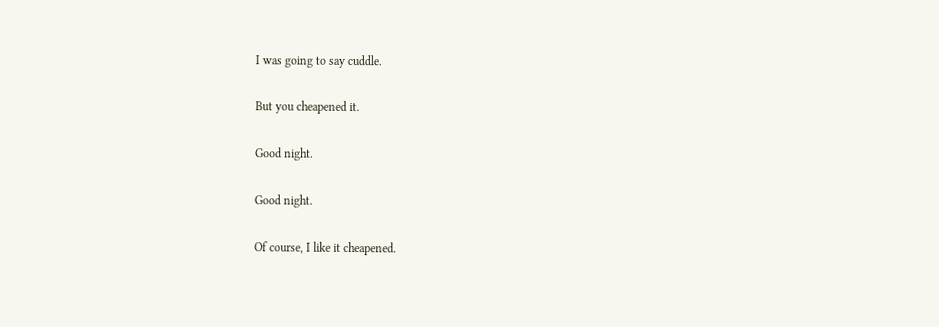I was going to say cuddle.

But you cheapened it.

Good night.

Good night.

Of course, I like it cheapened.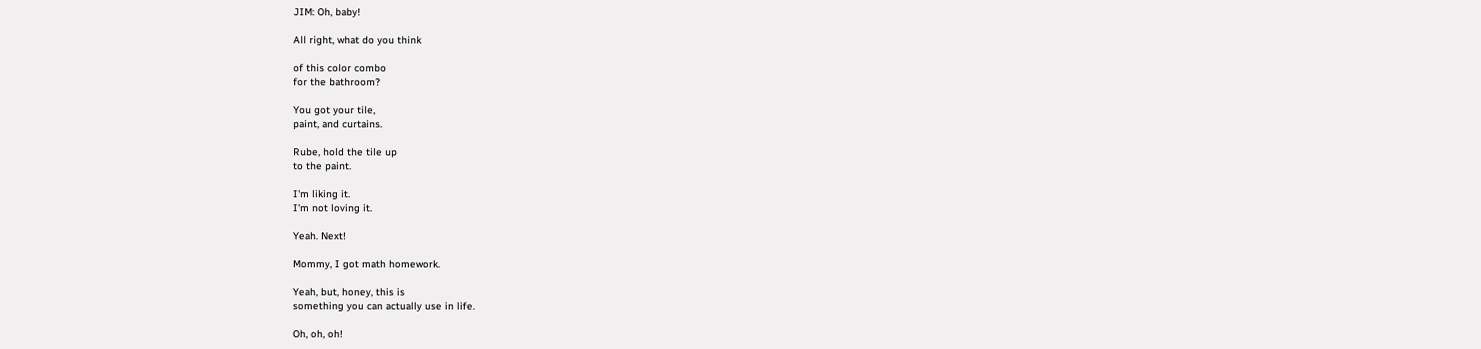JIM: Oh, baby!

All right, what do you think

of this color combo
for the bathroom?

You got your tile,
paint, and curtains.

Rube, hold the tile up
to the paint.

I'm liking it.
I'm not loving it.

Yeah. Next!

Mommy, I got math homework.

Yeah, but, honey, this is
something you can actually use in life.

Oh, oh, oh!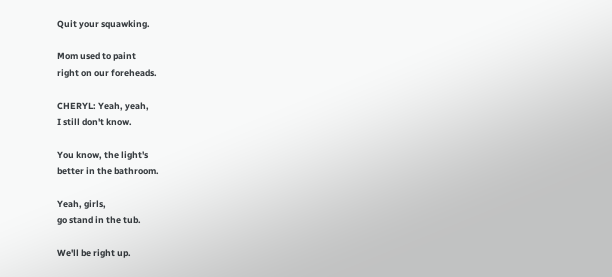Quit your squawking.

Mom used to paint
right on our foreheads.

CHERYL: Yeah, yeah,
I still don't know.

You know, the light's
better in the bathroom.

Yeah, girls,
go stand in the tub.

We'll be right up.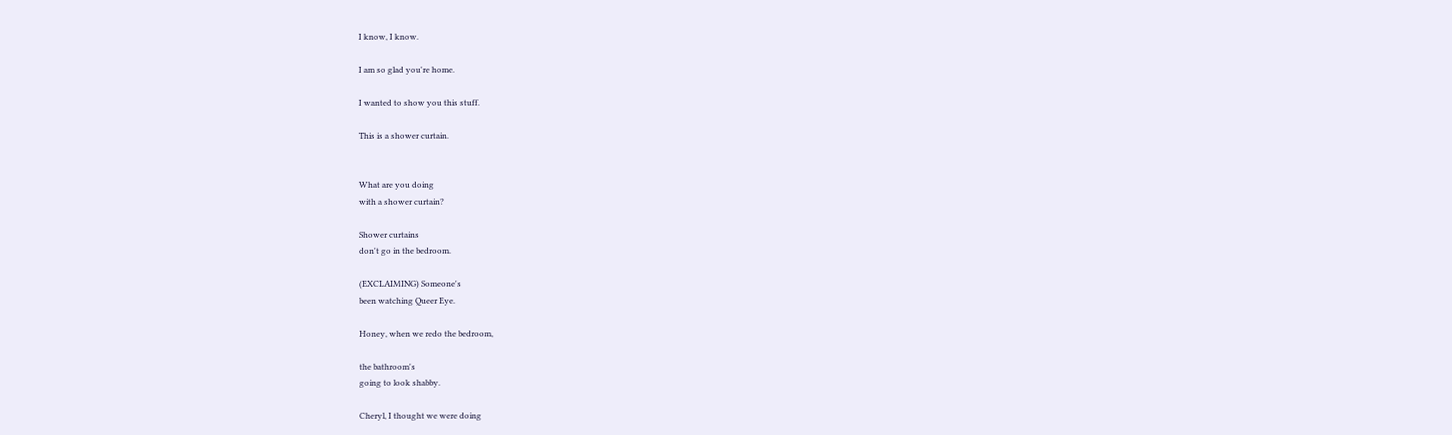I know, I know.

I am so glad you're home.

I wanted to show you this stuff.

This is a shower curtain.


What are you doing
with a shower curtain?

Shower curtains
don't go in the bedroom.

(EXCLAIMING) Someone's
been watching Queer Eye.

Honey, when we redo the bedroom,

the bathroom's
going to look shabby.

Cheryl, I thought we were doing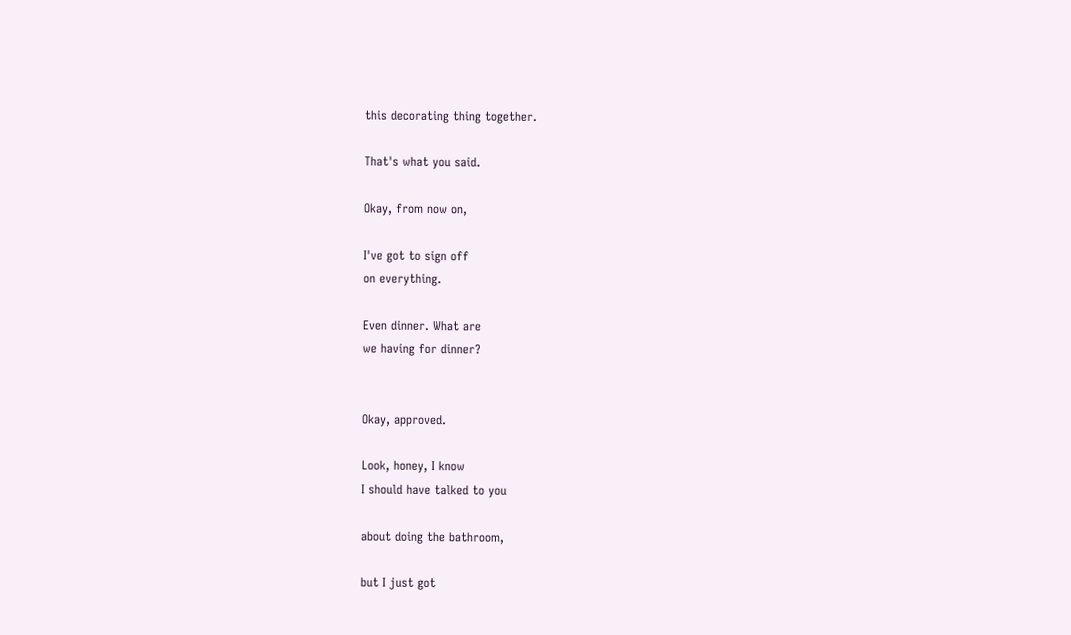this decorating thing together.

That's what you said.

Okay, from now on,

I've got to sign off
on everything.

Even dinner. What are
we having for dinner?


Okay, approved.

Look, honey, I know
I should have talked to you

about doing the bathroom,

but I just got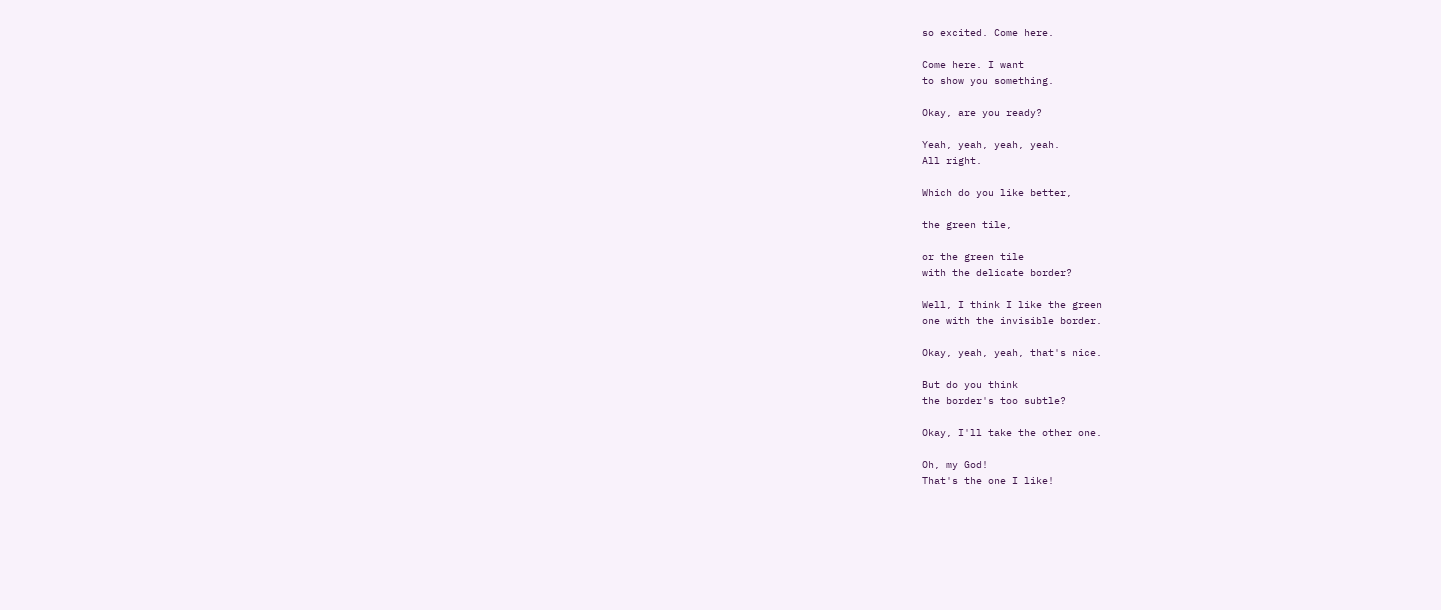so excited. Come here.

Come here. I want
to show you something.

Okay, are you ready?

Yeah, yeah, yeah, yeah.
All right.

Which do you like better,

the green tile,

or the green tile
with the delicate border?

Well, I think I like the green
one with the invisible border.

Okay, yeah, yeah, that's nice.

But do you think
the border's too subtle?

Okay, I'll take the other one.

Oh, my God!
That's the one I like!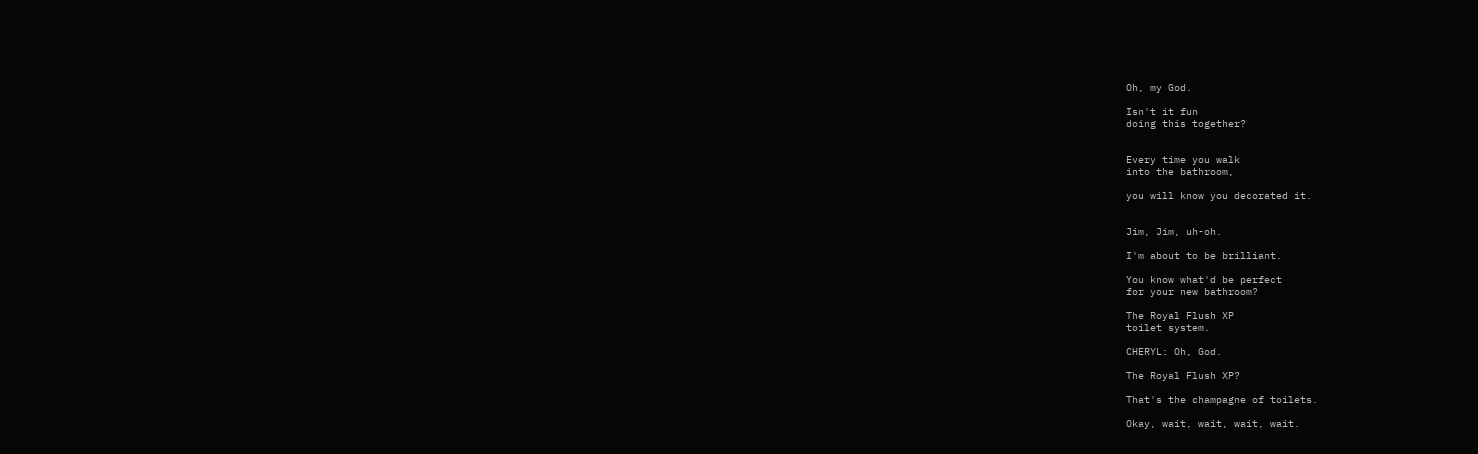Oh, my God.

Isn't it fun
doing this together?


Every time you walk
into the bathroom,

you will know you decorated it.


Jim, Jim, uh-oh.

I'm about to be brilliant.

You know what'd be perfect
for your new bathroom?

The Royal Flush XP
toilet system.

CHERYL: Oh, God.

The Royal Flush XP?

That's the champagne of toilets.

Okay, wait, wait, wait, wait.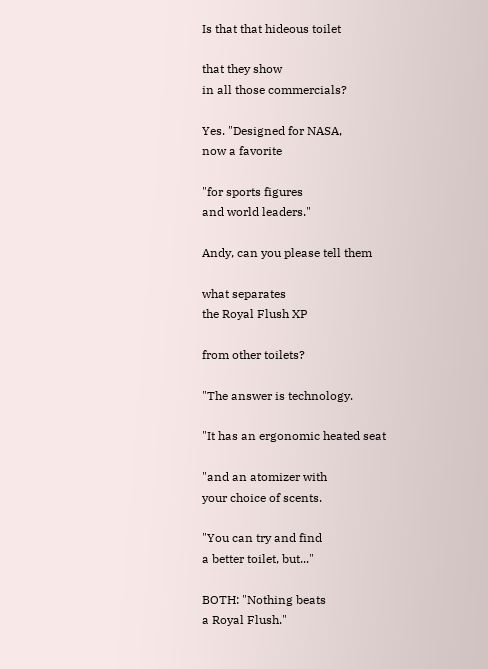Is that that hideous toilet

that they show
in all those commercials?

Yes. "Designed for NASA,
now a favorite

"for sports figures
and world leaders."

Andy, can you please tell them

what separates
the Royal Flush XP

from other toilets?

"The answer is technology.

"It has an ergonomic heated seat

"and an atomizer with
your choice of scents.

"You can try and find
a better toilet, but..."

BOTH: "Nothing beats
a Royal Flush."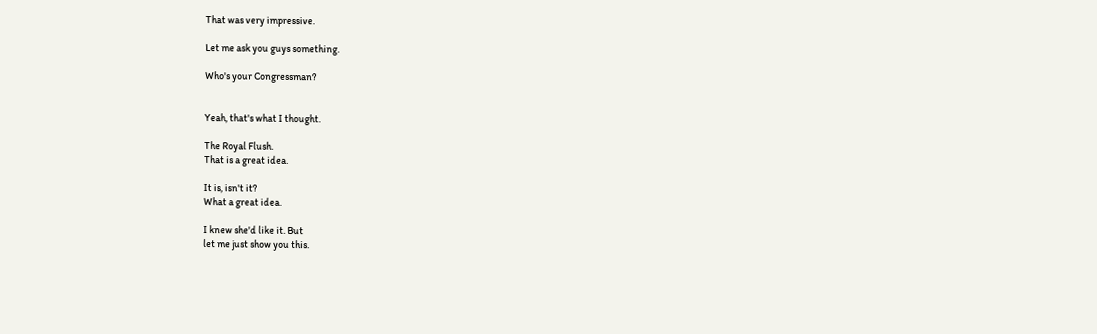That was very impressive.

Let me ask you guys something.

Who's your Congressman?


Yeah, that's what I thought.

The Royal Flush.
That is a great idea.

It is, isn't it?
What a great idea.

I knew she'd like it. But
let me just show you this.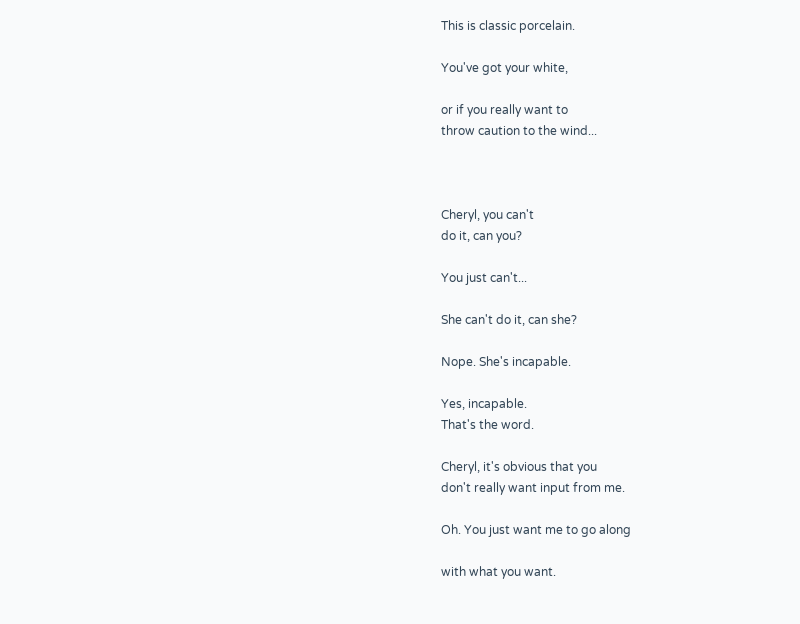This is classic porcelain.

You've got your white,

or if you really want to
throw caution to the wind...



Cheryl, you can't
do it, can you?

You just can't...

She can't do it, can she?

Nope. She's incapable.

Yes, incapable.
That's the word.

Cheryl, it's obvious that you
don't really want input from me.

Oh. You just want me to go along

with what you want.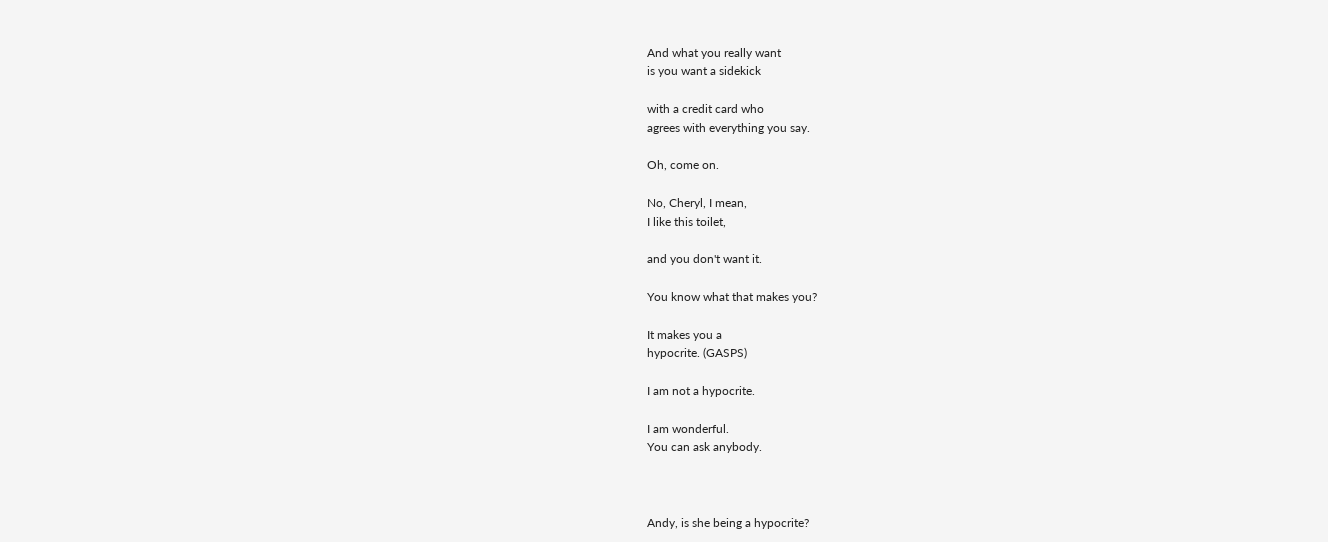And what you really want
is you want a sidekick

with a credit card who
agrees with everything you say.

Oh, come on.

No, Cheryl, I mean,
I like this toilet,

and you don't want it.

You know what that makes you?

It makes you a
hypocrite. (GASPS)

I am not a hypocrite.

I am wonderful.
You can ask anybody.



Andy, is she being a hypocrite?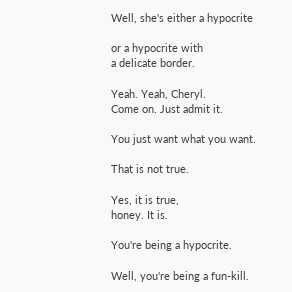Well, she's either a hypocrite

or a hypocrite with
a delicate border.

Yeah. Yeah, Cheryl.
Come on. Just admit it.

You just want what you want.

That is not true.

Yes, it is true,
honey. It is.

You're being a hypocrite.

Well, you're being a fun-kill.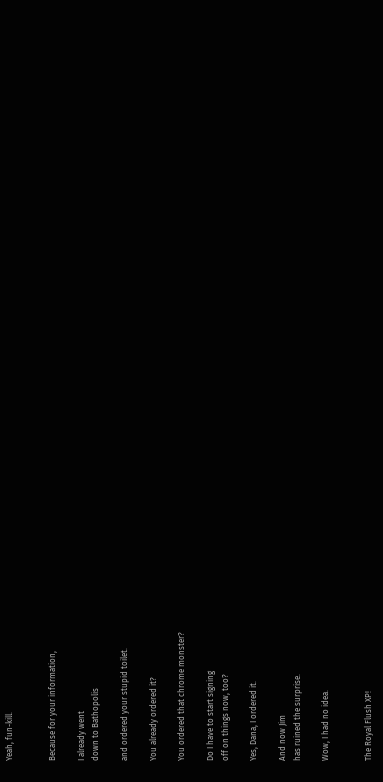Yeah, fun-kill.


Because for your information,

I already went
down to Bathopolis

and ordered your stupid toilet.

You already ordered it?

You ordered that chrome monster?

Do I have to start signing
off on things now, too?

Yes, Dana, I ordered it.

And now Jim
has ruined the surprise.

Wow, I had no idea.


The Royal Flush XP!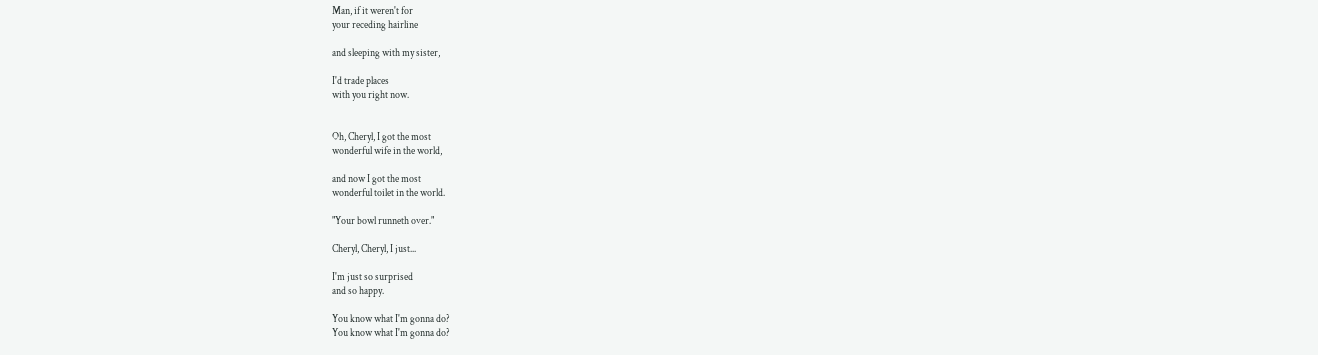Man, if it weren't for
your receding hairline

and sleeping with my sister,

I'd trade places
with you right now.


Oh, Cheryl, I got the most
wonderful wife in the world,

and now I got the most
wonderful toilet in the world.

"Your bowl runneth over."

Cheryl, Cheryl, I just...

I'm just so surprised
and so happy.

You know what I'm gonna do?
You know what I'm gonna do?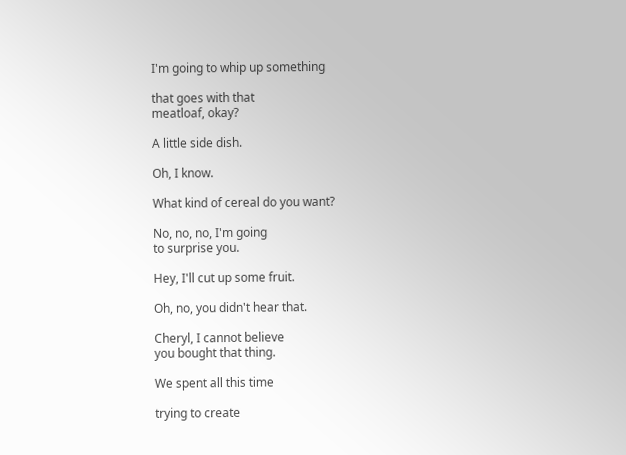I'm going to whip up something

that goes with that
meatloaf, okay?

A little side dish.

Oh, I know.

What kind of cereal do you want?

No, no, no, I'm going
to surprise you.

Hey, I'll cut up some fruit.

Oh, no, you didn't hear that.

Cheryl, I cannot believe
you bought that thing.

We spent all this time

trying to create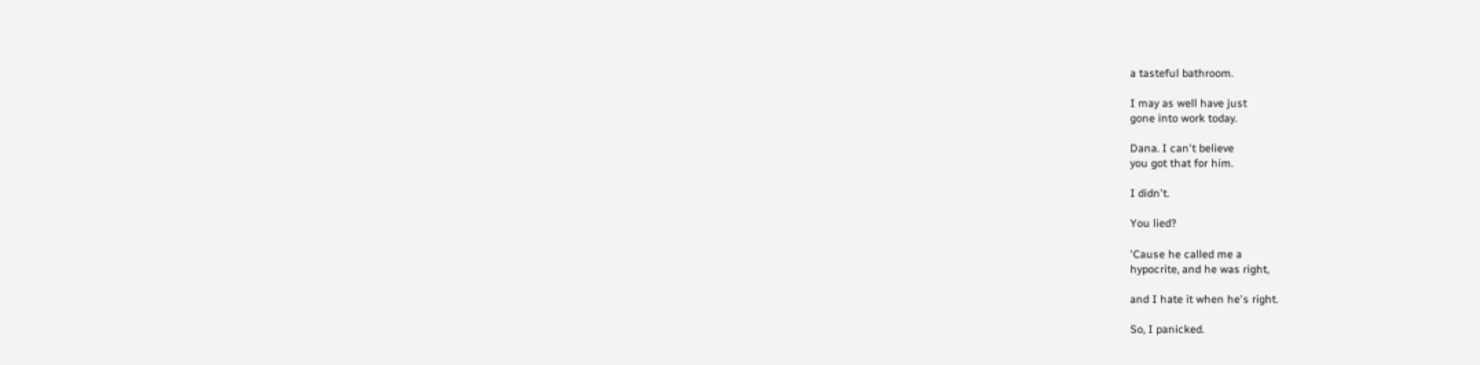a tasteful bathroom.

I may as well have just
gone into work today.

Dana. I can't believe
you got that for him.

I didn't.

You lied?

'Cause he called me a
hypocrite, and he was right,

and I hate it when he's right.

So, I panicked.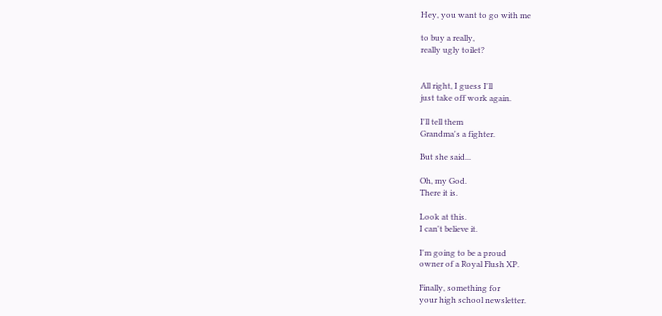Hey, you want to go with me

to buy a really,
really ugly toilet?


All right, I guess I'll
just take off work again.

I'll tell them
Grandma's a fighter.

But she said...

Oh, my God.
There it is.

Look at this.
I can't believe it.

I'm going to be a proud
owner of a Royal Flush XP.

Finally, something for
your high school newsletter.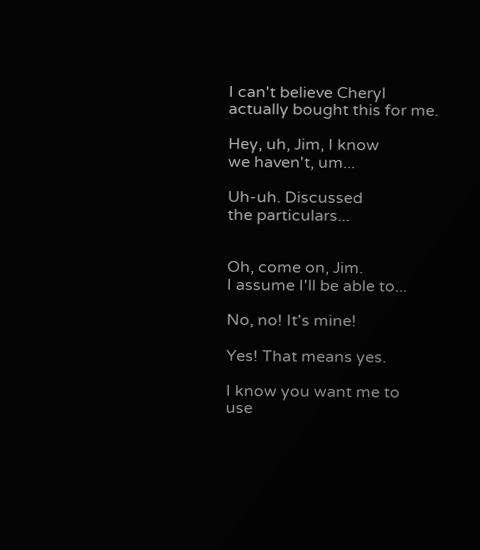I can't believe Cheryl
actually bought this for me.

Hey, uh, Jim, I know
we haven't, um...

Uh-uh. Discussed
the particulars...


Oh, come on, Jim.
I assume I'll be able to...

No, no! It's mine!

Yes! That means yes.

I know you want me to
use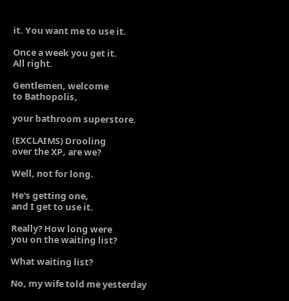it. You want me to use it.

Once a week you get it.
All right.

Gentlemen, welcome
to Bathopolis,

your bathroom superstore.

(EXCLAIMS) Drooling
over the XP, are we?

Well, not for long.

He's getting one,
and I get to use it.

Really? How long were
you on the waiting list?

What waiting list?

No, my wife told me yesterday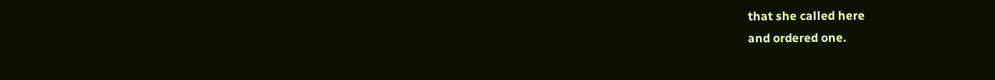that she called here
and ordered one.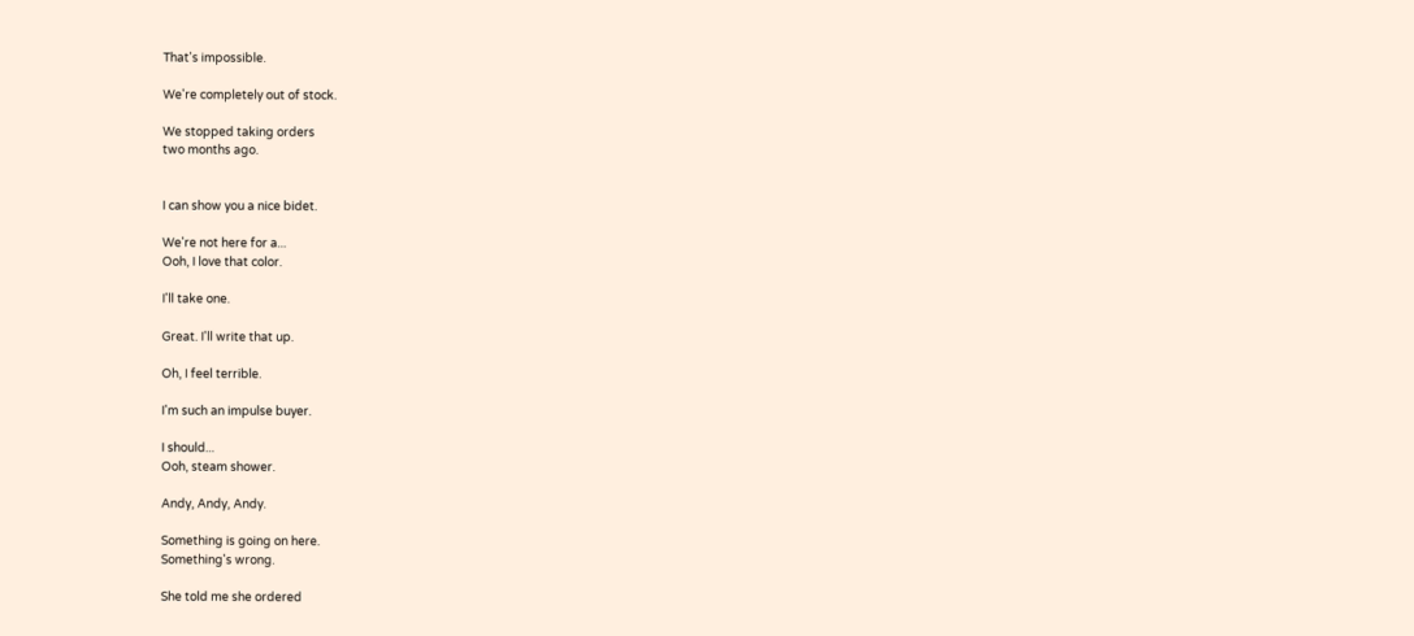That's impossible.

We're completely out of stock.

We stopped taking orders
two months ago.


I can show you a nice bidet.

We're not here for a...
Ooh, I love that color.

I'll take one.

Great. I'll write that up.

Oh, I feel terrible.

I'm such an impulse buyer.

I should...
Ooh, steam shower.

Andy, Andy, Andy.

Something is going on here.
Something's wrong.

She told me she ordered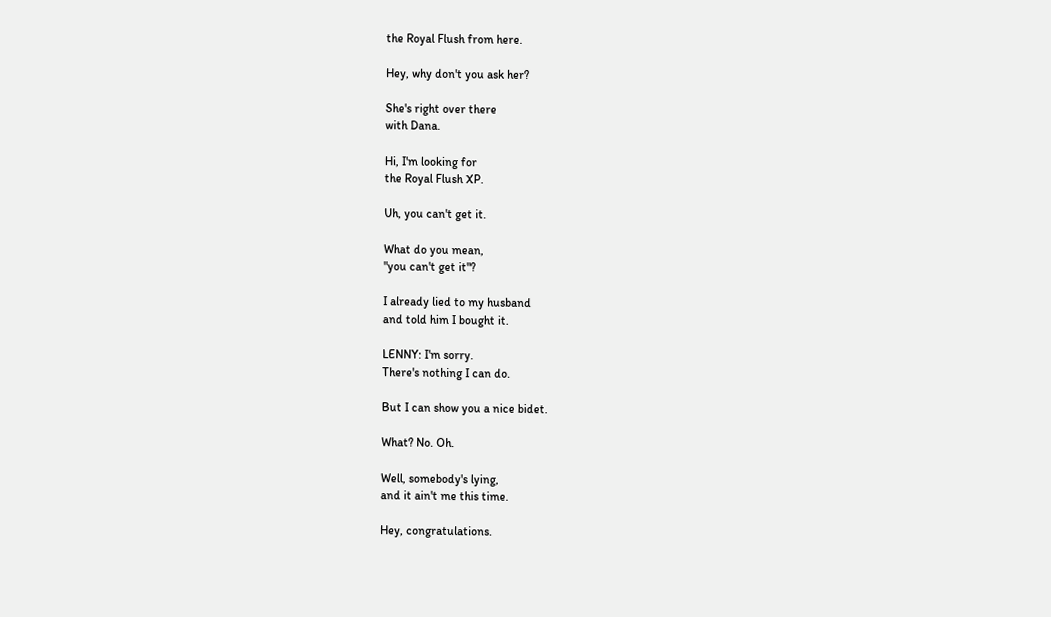the Royal Flush from here.

Hey, why don't you ask her?

She's right over there
with Dana.

Hi, I'm looking for
the Royal Flush XP.

Uh, you can't get it.

What do you mean,
"you can't get it"?

I already lied to my husband
and told him I bought it.

LENNY: I'm sorry.
There's nothing I can do.

But I can show you a nice bidet.

What? No. Oh.

Well, somebody's lying,
and it ain't me this time.

Hey, congratulations.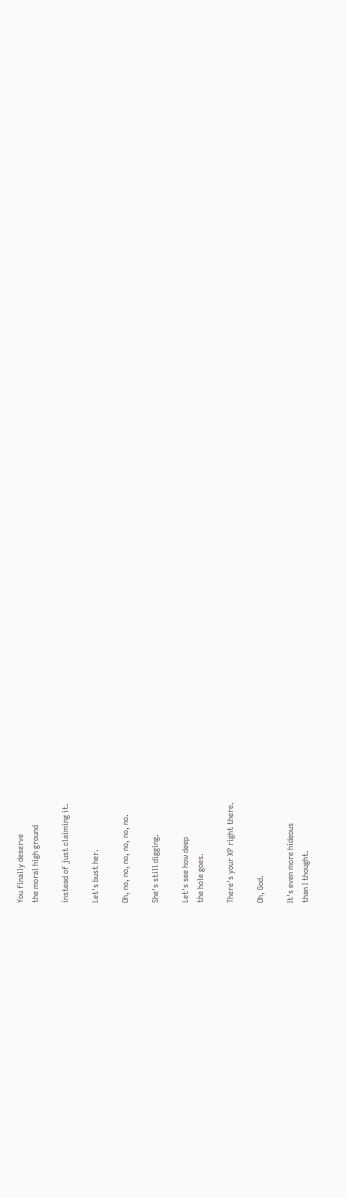You finally deserve
the moral high ground

instead of just claiming it.

Let's bust her.

Oh, no, no, no, no, no, no.

She's still digging.

Let's see how deep
the hole goes.

There's your XP right there.

Oh, God.

It's even more hideous
than I thought.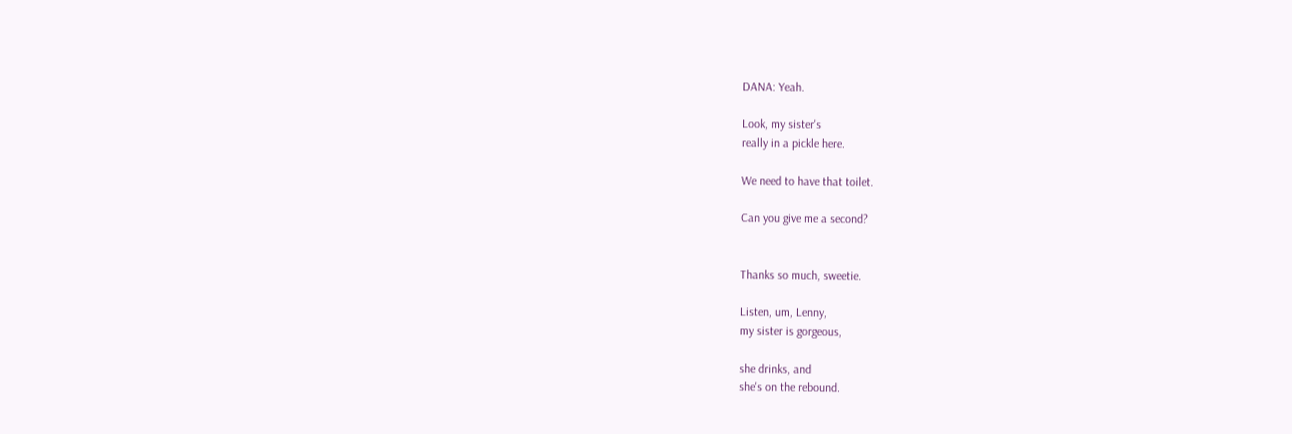DANA: Yeah.

Look, my sister's
really in a pickle here.

We need to have that toilet.

Can you give me a second?


Thanks so much, sweetie.

Listen, um, Lenny,
my sister is gorgeous,

she drinks, and
she's on the rebound.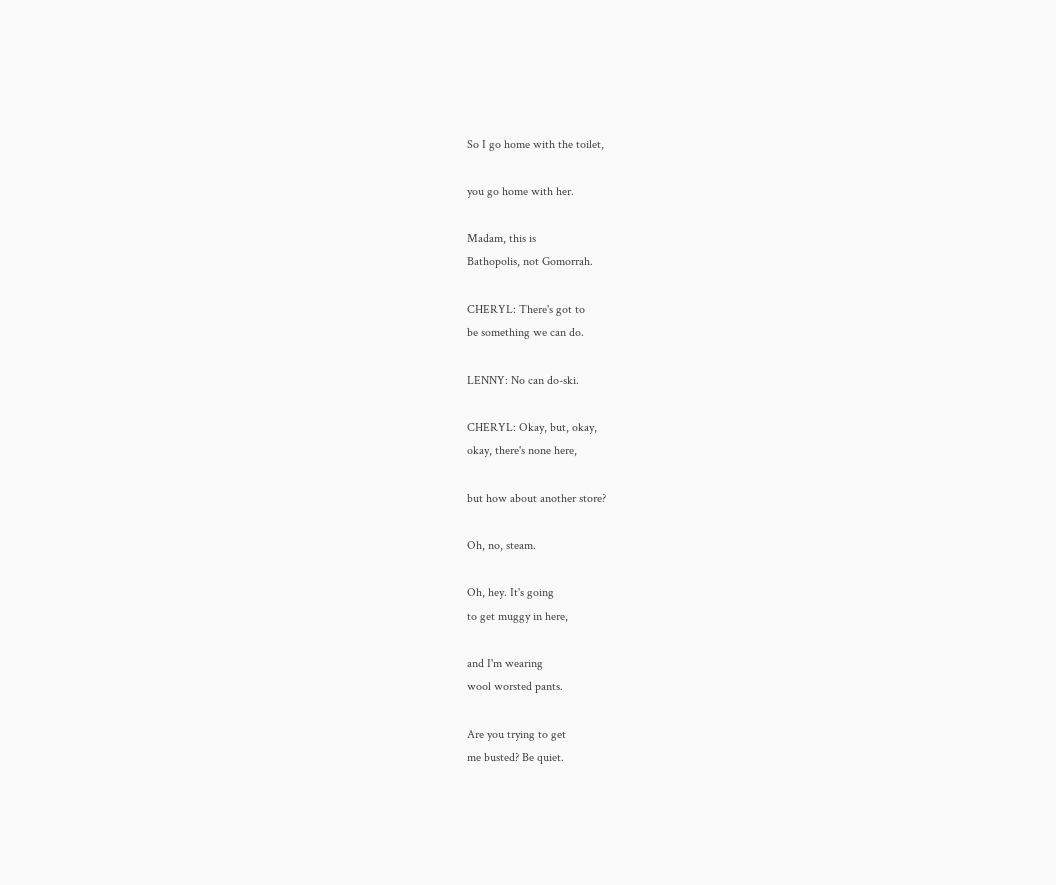So I go home with the toilet,

you go home with her.

Madam, this is
Bathopolis, not Gomorrah.

CHERYL: There's got to
be something we can do.

LENNY: No can do-ski.

CHERYL: Okay, but, okay,
okay, there's none here,

but how about another store?

Oh, no, steam.

Oh, hey. It's going
to get muggy in here,

and I'm wearing
wool worsted pants.

Are you trying to get
me busted? Be quiet.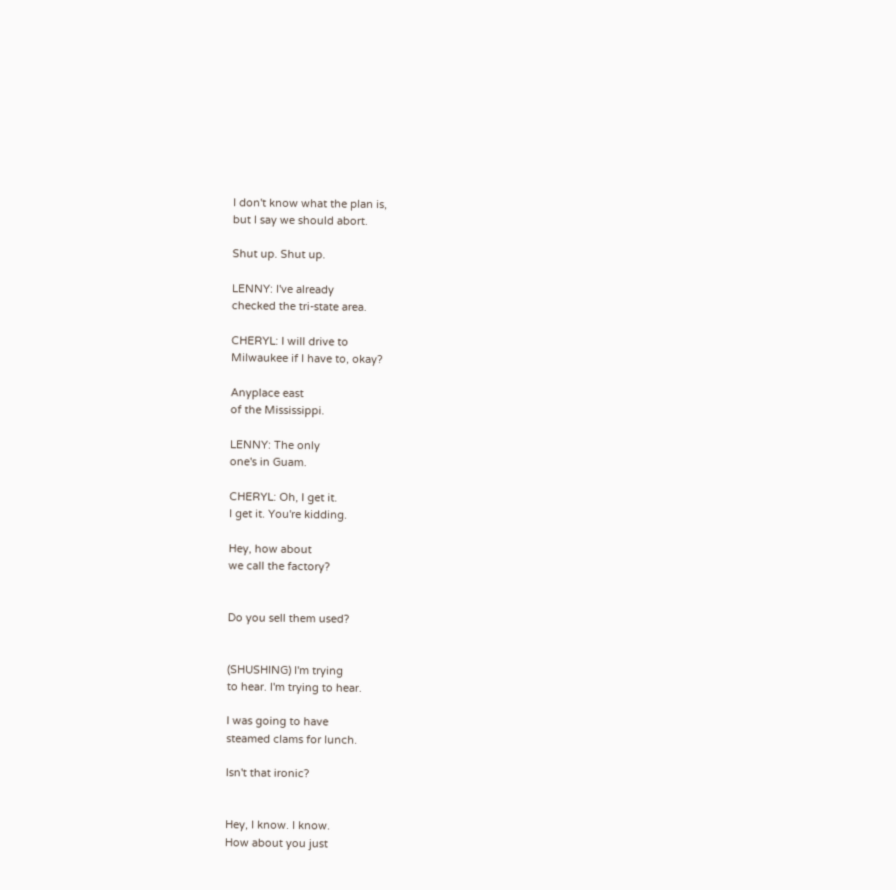I don't know what the plan is,
but I say we should abort.

Shut up. Shut up.

LENNY: I've already
checked the tri-state area.

CHERYL: I will drive to
Milwaukee if I have to, okay?

Anyplace east
of the Mississippi.

LENNY: The only
one's in Guam.

CHERYL: Oh, I get it.
I get it. You're kidding.

Hey, how about
we call the factory?


Do you sell them used?


(SHUSHING) I'm trying
to hear. I'm trying to hear.

I was going to have
steamed clams for lunch.

Isn't that ironic?


Hey, I know. I know.
How about you just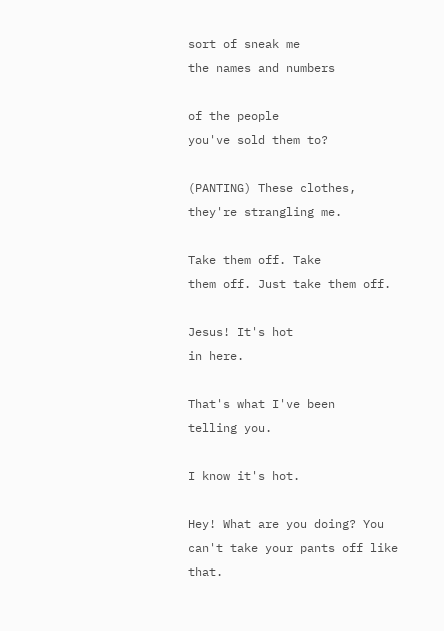sort of sneak me
the names and numbers

of the people
you've sold them to?

(PANTING) These clothes,
they're strangling me.

Take them off. Take
them off. Just take them off.

Jesus! It's hot
in here.

That's what I've been
telling you.

I know it's hot.

Hey! What are you doing? You
can't take your pants off like that.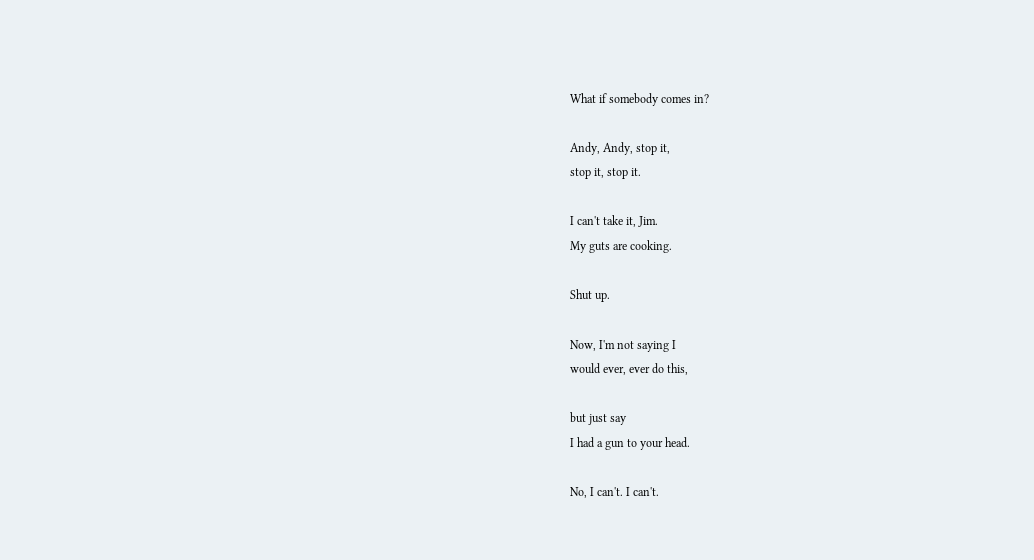What if somebody comes in?

Andy, Andy, stop it,
stop it, stop it.

I can't take it, Jim.
My guts are cooking.

Shut up.

Now, I'm not saying I
would ever, ever do this,

but just say
I had a gun to your head.

No, I can't. I can't.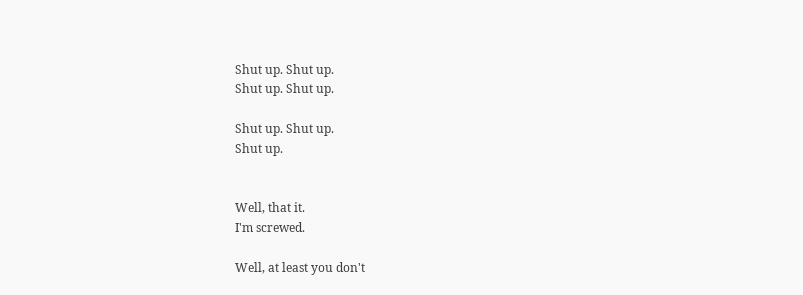Shut up. Shut up.
Shut up. Shut up.

Shut up. Shut up.
Shut up.


Well, that it.
I'm screwed.

Well, at least you don't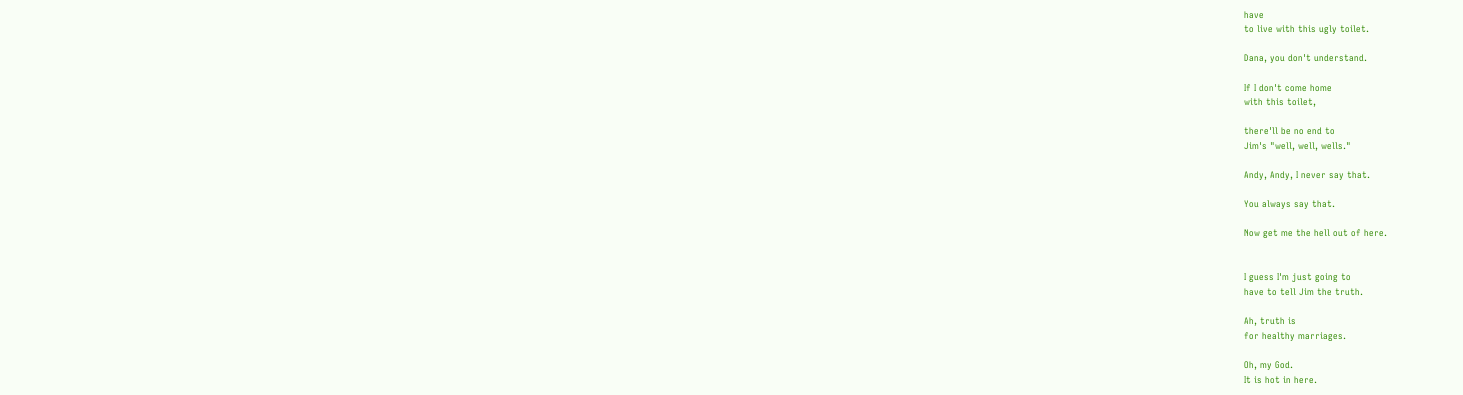have
to live with this ugly toilet.

Dana, you don't understand.

If I don't come home
with this toilet,

there'll be no end to
Jim's "well, well, wells."

Andy, Andy, I never say that.

You always say that.

Now get me the hell out of here.


I guess I'm just going to
have to tell Jim the truth.

Ah, truth is
for healthy marriages.

Oh, my God.
It is hot in here.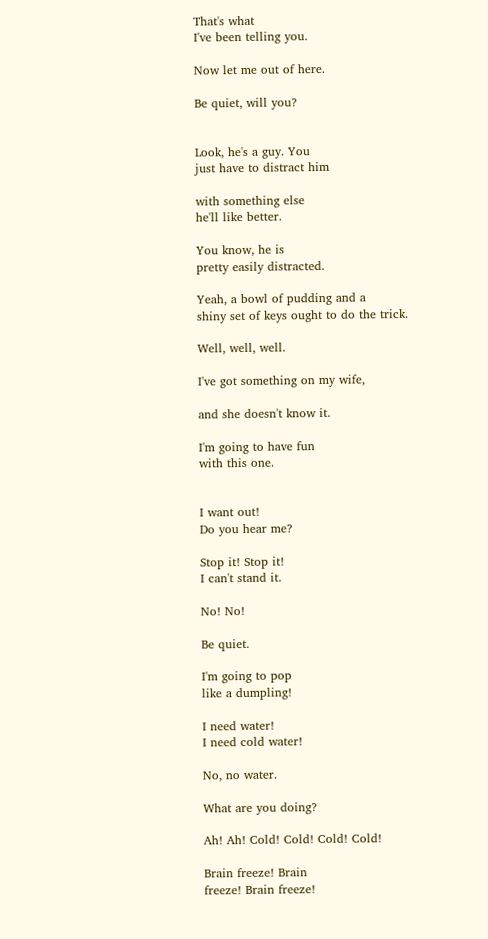That's what
I've been telling you.

Now let me out of here.

Be quiet, will you?


Look, he's a guy. You
just have to distract him

with something else
he'll like better.

You know, he is
pretty easily distracted.

Yeah, a bowl of pudding and a
shiny set of keys ought to do the trick.

Well, well, well.

I've got something on my wife,

and she doesn't know it.

I'm going to have fun
with this one.


I want out!
Do you hear me?

Stop it! Stop it!
I can't stand it.

No! No!

Be quiet.

I'm going to pop
like a dumpling!

I need water!
I need cold water!

No, no water.

What are you doing?

Ah! Ah! Cold! Cold! Cold! Cold!

Brain freeze! Brain
freeze! Brain freeze!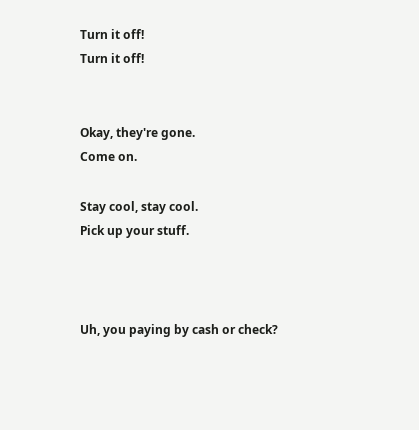Turn it off!
Turn it off!


Okay, they're gone.
Come on.

Stay cool, stay cool.
Pick up your stuff.



Uh, you paying by cash or check?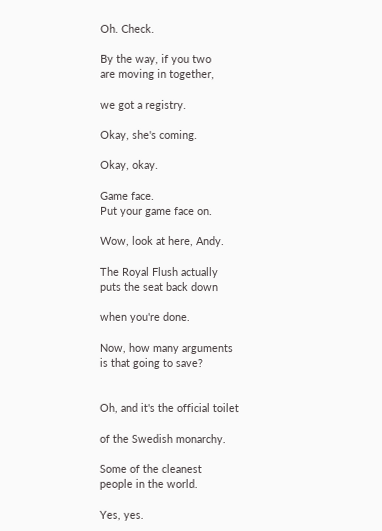Oh. Check.

By the way, if you two
are moving in together,

we got a registry.

Okay, she's coming.

Okay, okay.

Game face.
Put your game face on.

Wow, look at here, Andy.

The Royal Flush actually
puts the seat back down

when you're done.

Now, how many arguments
is that going to save?


Oh, and it's the official toilet

of the Swedish monarchy.

Some of the cleanest
people in the world.

Yes, yes.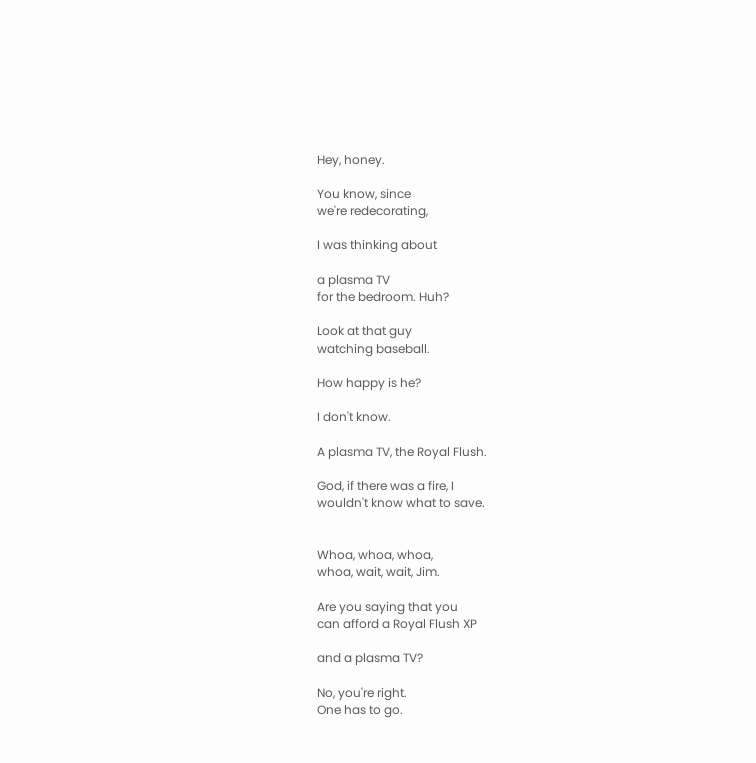Hey, honey.

You know, since
we're redecorating,

I was thinking about

a plasma TV
for the bedroom. Huh?

Look at that guy
watching baseball.

How happy is he?

I don't know.

A plasma TV, the Royal Flush.

God, if there was a fire, I
wouldn't know what to save.


Whoa, whoa, whoa,
whoa, wait, wait, Jim.

Are you saying that you
can afford a Royal Flush XP

and a plasma TV?

No, you're right.
One has to go.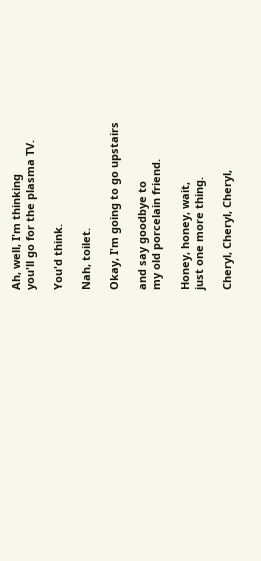Ah, well, I'm thinking
you'll go for the plasma TV.

You'd think.

Nah, toilet.

Okay, I'm going to go upstairs

and say goodbye to
my old porcelain friend.

Honey, honey, wait,
just one more thing.

Cheryl, Cheryl, Cheryl,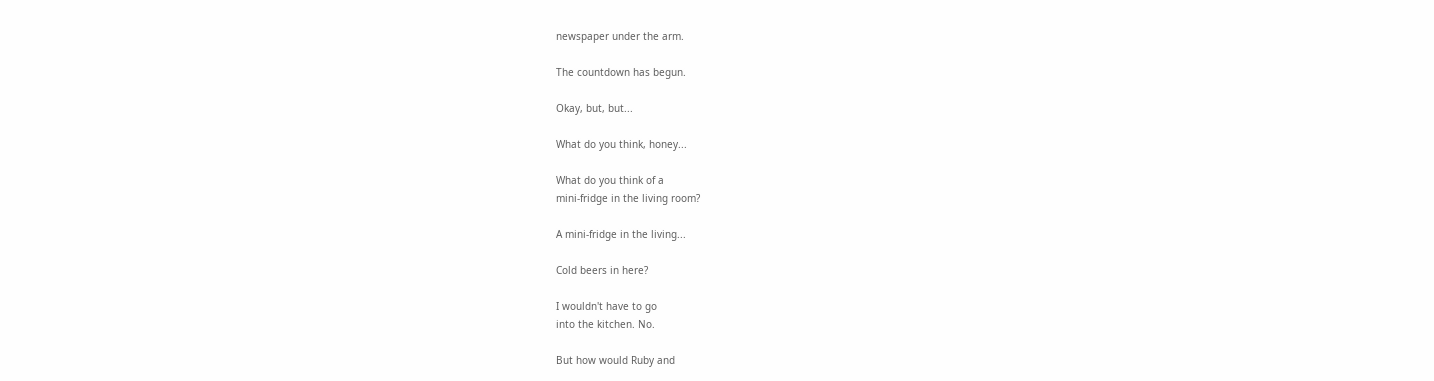newspaper under the arm.

The countdown has begun.

Okay, but, but...

What do you think, honey...

What do you think of a
mini-fridge in the living room?

A mini-fridge in the living...

Cold beers in here?

I wouldn't have to go
into the kitchen. No.

But how would Ruby and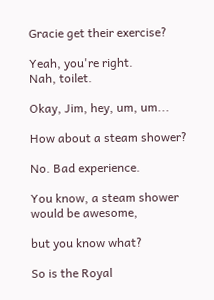Gracie get their exercise?

Yeah, you're right.
Nah, toilet.

Okay, Jim, hey, um, um...

How about a steam shower?

No. Bad experience.

You know, a steam shower
would be awesome,

but you know what?

So is the Royal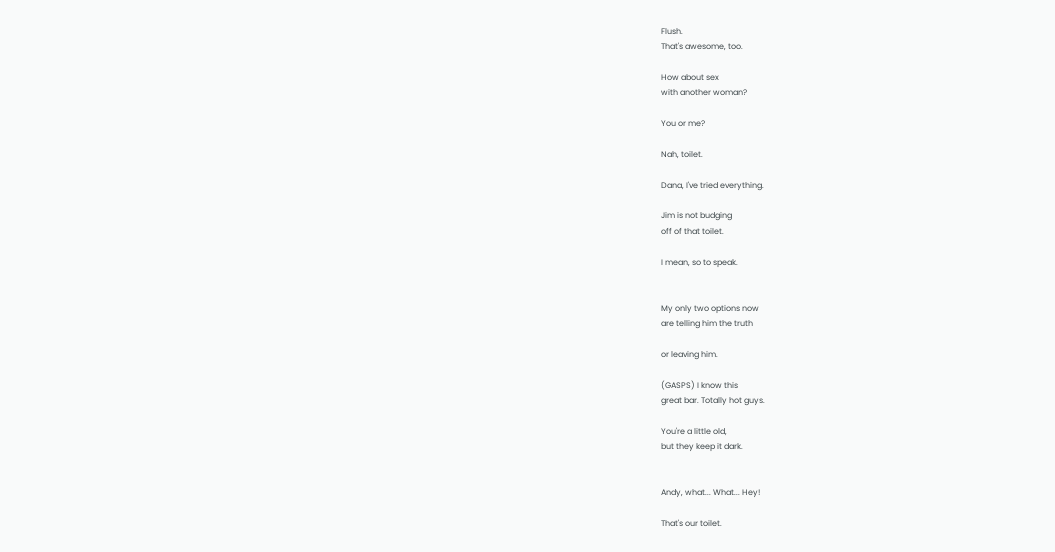Flush.
That's awesome, too.

How about sex
with another woman?

You or me?

Nah, toilet.

Dana, I've tried everything.

Jim is not budging
off of that toilet.

I mean, so to speak.


My only two options now
are telling him the truth

or leaving him.

(GASPS) I know this
great bar. Totally hot guys.

You're a little old,
but they keep it dark.


Andy, what... What... Hey!

That's our toilet.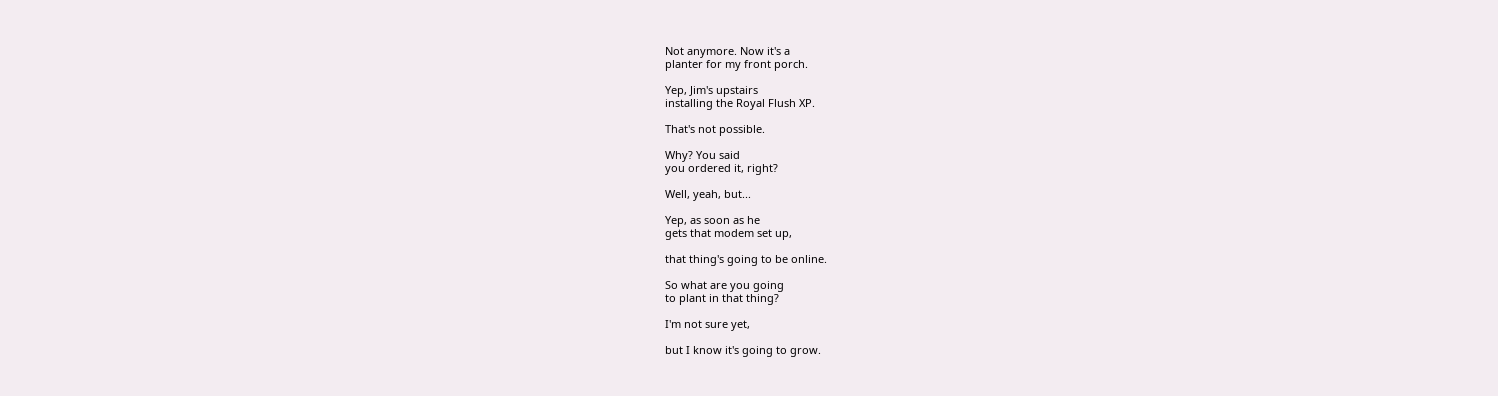Not anymore. Now it's a
planter for my front porch.

Yep, Jim's upstairs
installing the Royal Flush XP.

That's not possible.

Why? You said
you ordered it, right?

Well, yeah, but...

Yep, as soon as he
gets that modem set up,

that thing's going to be online.

So what are you going
to plant in that thing?

I'm not sure yet,

but I know it's going to grow.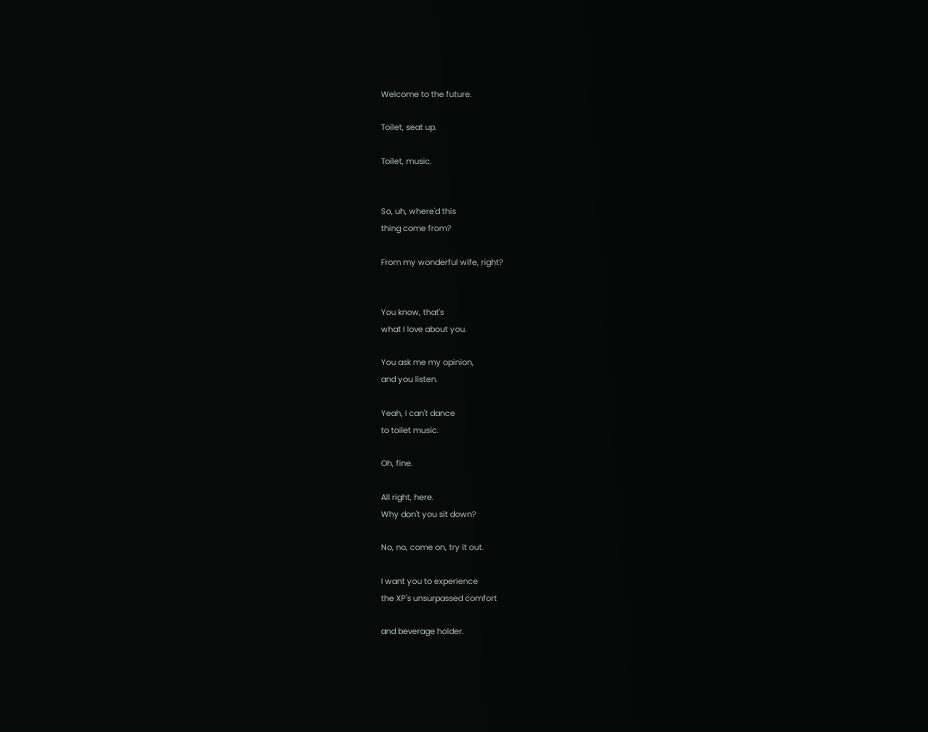Welcome to the future.

Toilet, seat up.

Toilet, music.


So, uh, where'd this
thing come from?

From my wonderful wife, right?


You know, that's
what I love about you.

You ask me my opinion,
and you listen.

Yeah, I can't dance
to toilet music.

Oh, fine.

All right, here.
Why don't you sit down?

No, no, come on, try it out.

I want you to experience
the XP's unsurpassed comfort

and beverage holder.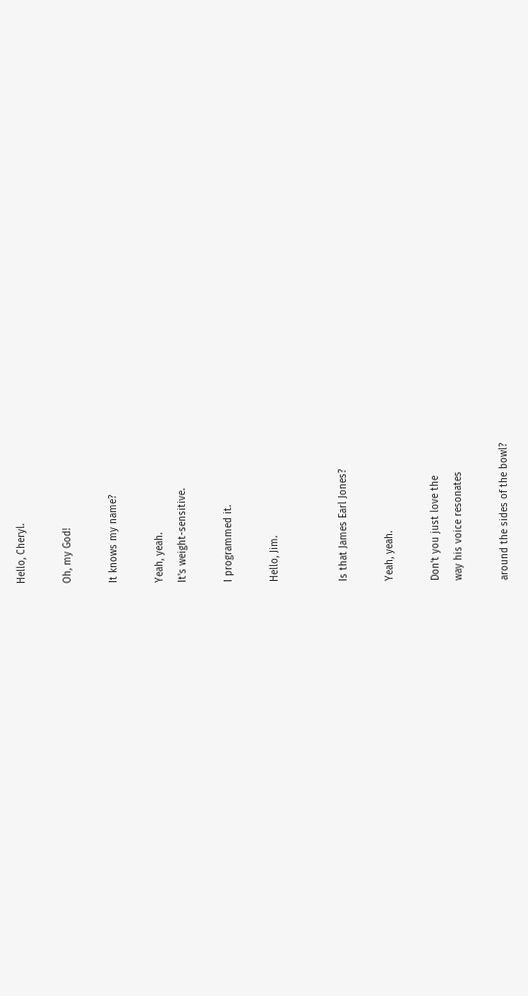Hello, Cheryl.

Oh, my God!

It knows my name?

Yeah, yeah.
It's weight-sensitive.

I programmed it.

Hello, Jim.


Is that James Earl Jones?

Yeah, yeah.

Don't you just love the
way his voice resonates

around the sides of the bowl?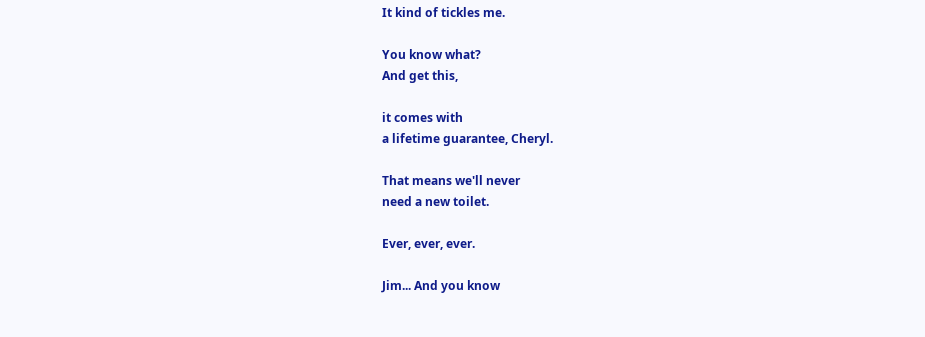It kind of tickles me.

You know what?
And get this,

it comes with
a lifetime guarantee, Cheryl.

That means we'll never
need a new toilet.

Ever, ever, ever.

Jim... And you know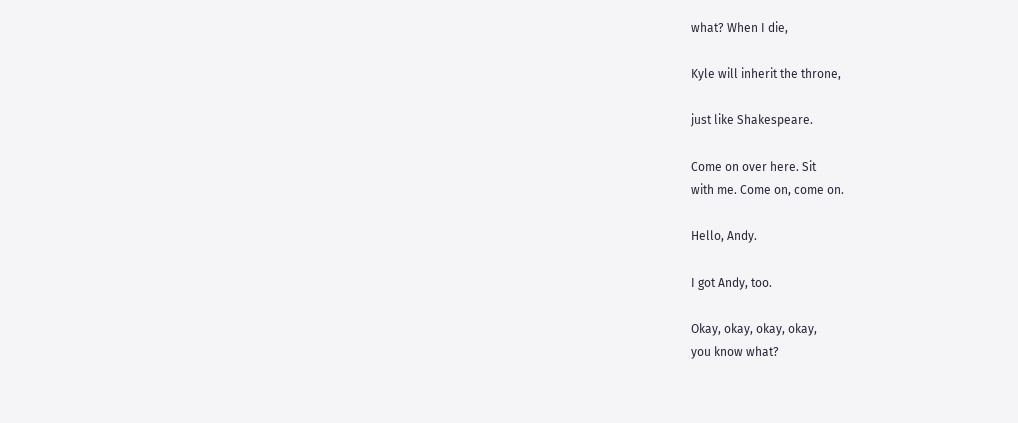what? When I die,

Kyle will inherit the throne,

just like Shakespeare.

Come on over here. Sit
with me. Come on, come on.

Hello, Andy.

I got Andy, too.

Okay, okay, okay, okay,
you know what?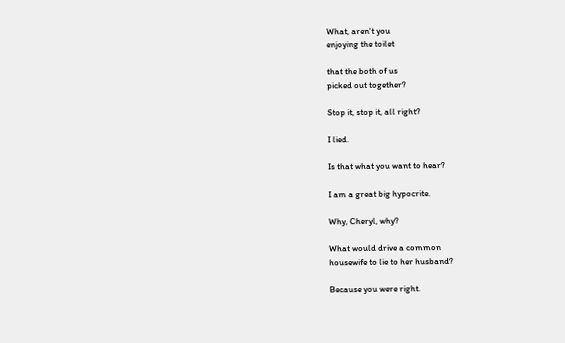What, aren't you
enjoying the toilet

that the both of us
picked out together?

Stop it, stop it, all right?

I lied.

Is that what you want to hear?

I am a great big hypocrite.

Why, Cheryl, why?

What would drive a common
housewife to lie to her husband?

Because you were right.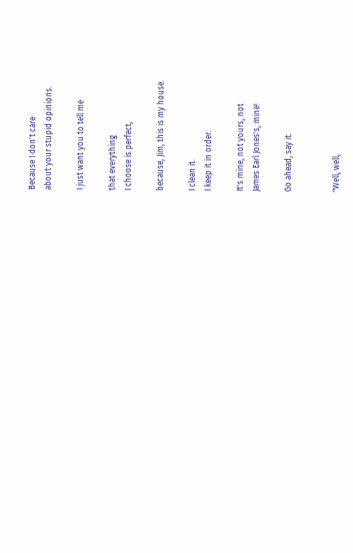Because I don't care
about your stupid opinions.

I just want you to tell me

that everything
I choose is perfect,

because, Jim, this is my house.

I clean it.
I keep it in order.

It's mine, not yours, not
James Earl Jones's, mine!

Go ahead, say it.


"Well, well,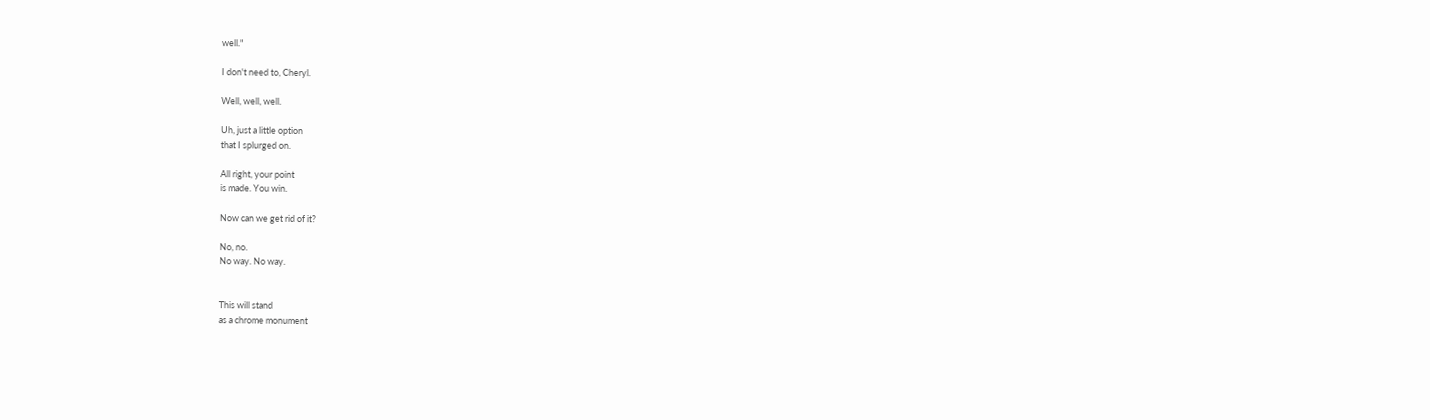well."

I don't need to, Cheryl.

Well, well, well.

Uh, just a little option
that I splurged on.

All right, your point
is made. You win.

Now can we get rid of it?

No, no.
No way. No way.


This will stand
as a chrome monument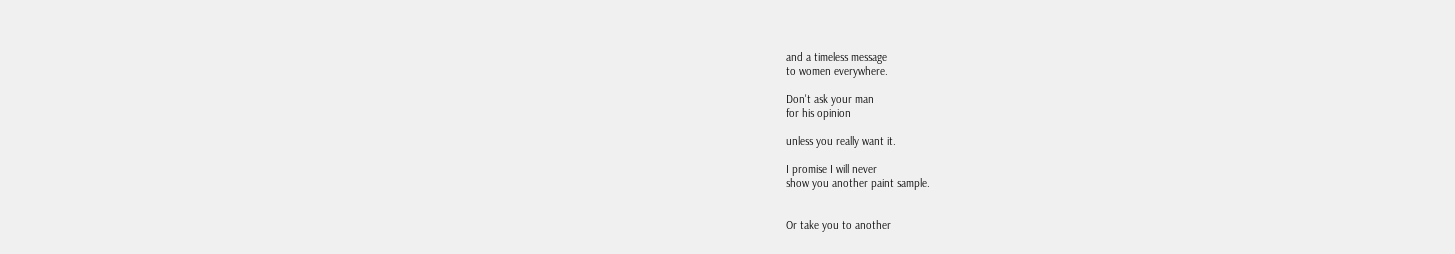and a timeless message
to women everywhere.

Don't ask your man
for his opinion

unless you really want it.

I promise I will never
show you another paint sample.


Or take you to another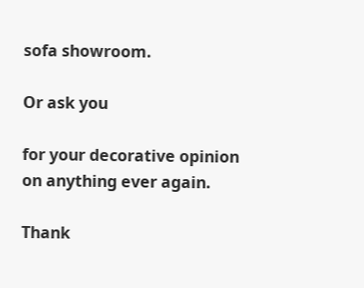sofa showroom.

Or ask you

for your decorative opinion
on anything ever again.

Thank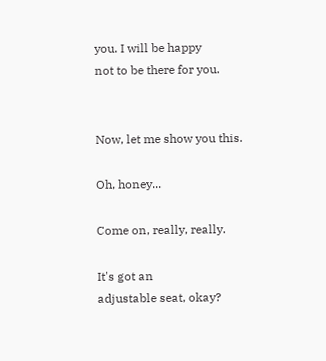you. I will be happy
not to be there for you.


Now, let me show you this.

Oh, honey...

Come on, really, really.

It's got an
adjustable seat, okay?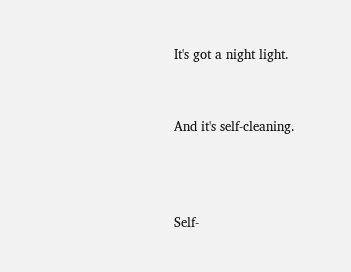It's got a night light.


And it's self-cleaning.



Self-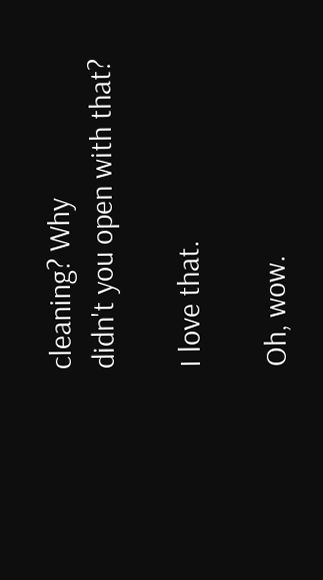cleaning? Why
didn't you open with that?

I love that.

Oh, wow.